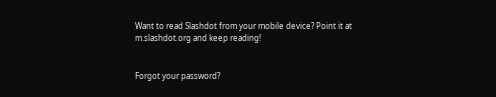Want to read Slashdot from your mobile device? Point it at m.slashdot.org and keep reading!


Forgot your password?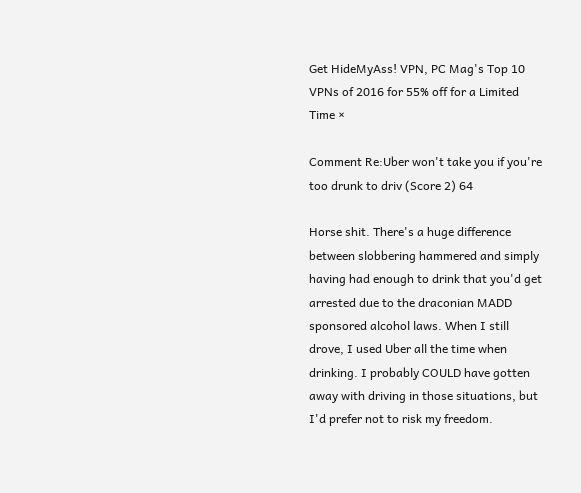Get HideMyAss! VPN, PC Mag's Top 10 VPNs of 2016 for 55% off for a Limited Time ×

Comment Re:Uber won't take you if you're too drunk to driv (Score 2) 64

Horse shit. There's a huge difference between slobbering hammered and simply having had enough to drink that you'd get arrested due to the draconian MADD sponsored alcohol laws. When I still drove, I used Uber all the time when drinking. I probably COULD have gotten away with driving in those situations, but I'd prefer not to risk my freedom.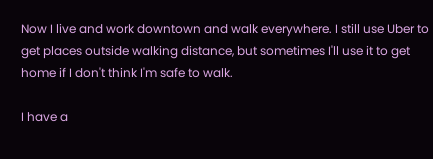Now I live and work downtown and walk everywhere. I still use Uber to get places outside walking distance, but sometimes I'll use it to get home if I don't think I'm safe to walk.

I have a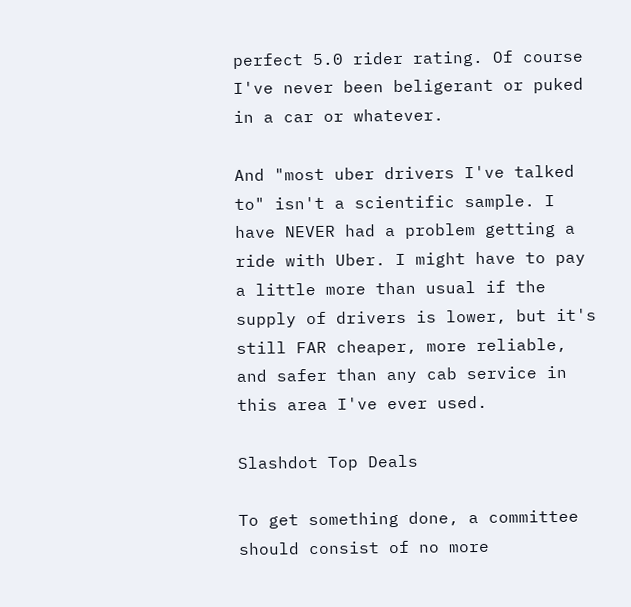perfect 5.0 rider rating. Of course I've never been beligerant or puked in a car or whatever.

And "most uber drivers I've talked to" isn't a scientific sample. I have NEVER had a problem getting a ride with Uber. I might have to pay a little more than usual if the supply of drivers is lower, but it's still FAR cheaper, more reliable, and safer than any cab service in this area I've ever used.

Slashdot Top Deals

To get something done, a committee should consist of no more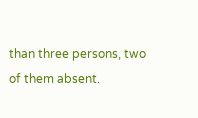than three persons, two of them absent.